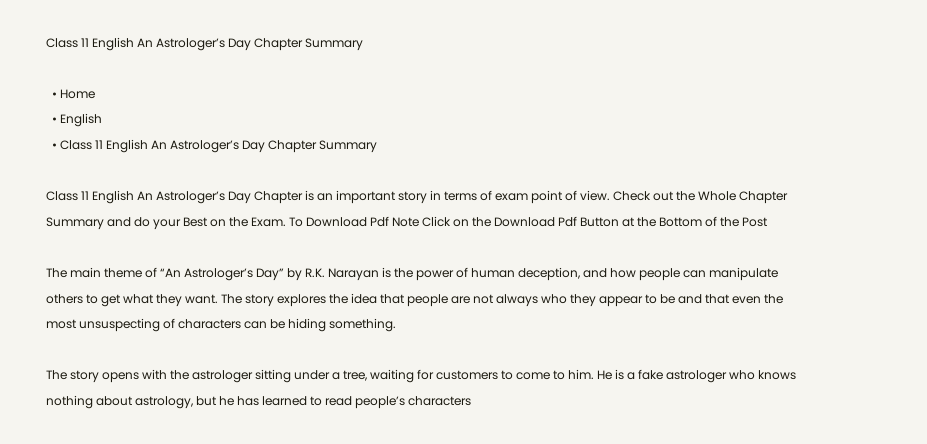Class 11 English An Astrologer’s Day Chapter Summary

  • Home
  • English
  • Class 11 English An Astrologer’s Day Chapter Summary

Class 11 English An Astrologer’s Day Chapter is an important story in terms of exam point of view. Check out the Whole Chapter Summary and do your Best on the Exam. To Download Pdf Note Click on the Download Pdf Button at the Bottom of the Post

The main theme of “An Astrologer’s Day” by R.K. Narayan is the power of human deception, and how people can manipulate others to get what they want. The story explores the idea that people are not always who they appear to be and that even the most unsuspecting of characters can be hiding something.

The story opens with the astrologer sitting under a tree, waiting for customers to come to him. He is a fake astrologer who knows nothing about astrology, but he has learned to read people’s characters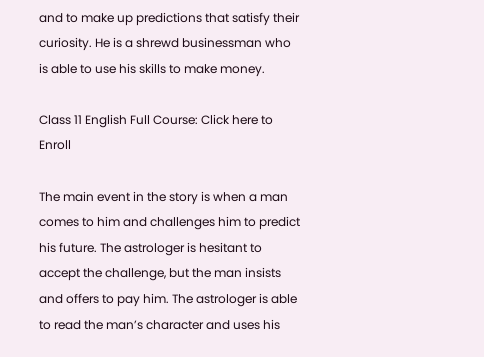and to make up predictions that satisfy their curiosity. He is a shrewd businessman who is able to use his skills to make money.

Class 11 English Full Course: Click here to Enroll

The main event in the story is when a man comes to him and challenges him to predict his future. The astrologer is hesitant to accept the challenge, but the man insists and offers to pay him. The astrologer is able to read the man’s character and uses his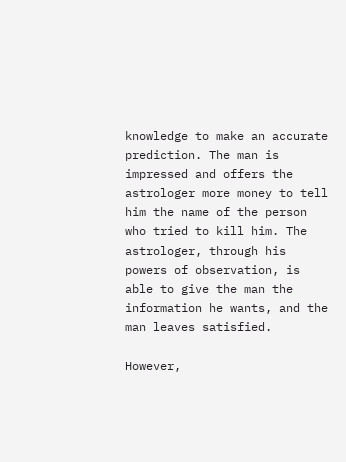knowledge to make an accurate prediction. The man is impressed and offers the astrologer more money to tell him the name of the person who tried to kill him. The astrologer, through his powers of observation, is able to give the man the information he wants, and the man leaves satisfied.

However,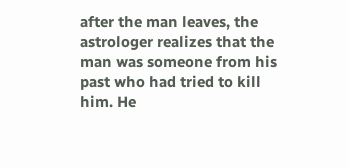after the man leaves, the astrologer realizes that the man was someone from his past who had tried to kill him. He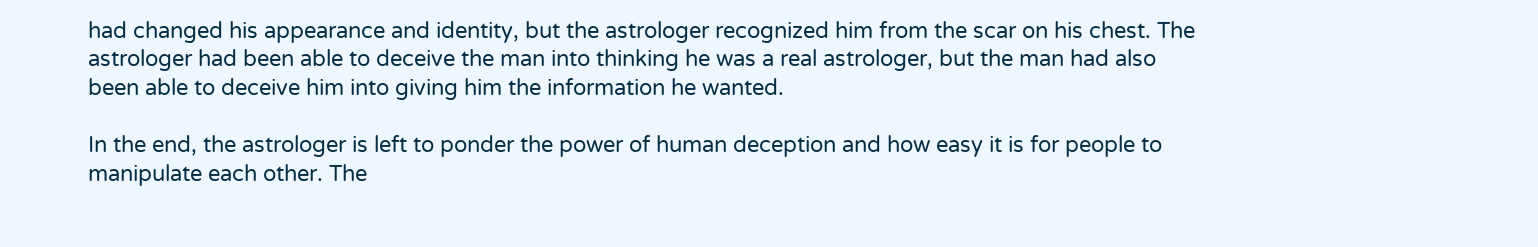had changed his appearance and identity, but the astrologer recognized him from the scar on his chest. The astrologer had been able to deceive the man into thinking he was a real astrologer, but the man had also been able to deceive him into giving him the information he wanted.

In the end, the astrologer is left to ponder the power of human deception and how easy it is for people to manipulate each other. The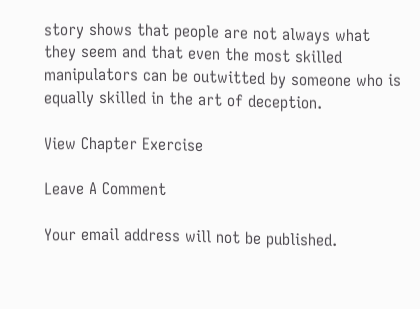story shows that people are not always what they seem and that even the most skilled manipulators can be outwitted by someone who is equally skilled in the art of deception.

View Chapter Exercise

Leave A Comment

Your email address will not be published.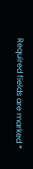Required fields are marked *